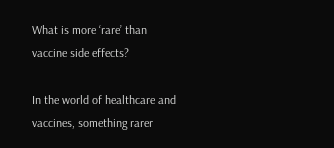What is more ‘rare’ than vaccine side effects?

In the world of healthcare and vaccines, something rarer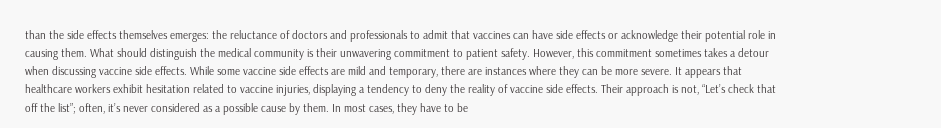than the side effects themselves emerges: the reluctance of doctors and professionals to admit that vaccines can have side effects or acknowledge their potential role in causing them. What should distinguish the medical community is their unwavering commitment to patient safety. However, this commitment sometimes takes a detour when discussing vaccine side effects. While some vaccine side effects are mild and temporary, there are instances where they can be more severe. It appears that healthcare workers exhibit hesitation related to vaccine injuries, displaying a tendency to deny the reality of vaccine side effects. Their approach is not, “Let’s check that off the list”; often, it’s never considered as a possible cause by them. In most cases, they have to be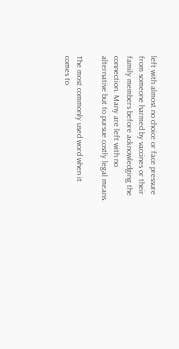left with almost no choice or face pressure from someone harmed by vaccines or their family members before acknowledging the connection. Many are left with no alternative but to pursue costly legal means.

The most commonly used word when it comes to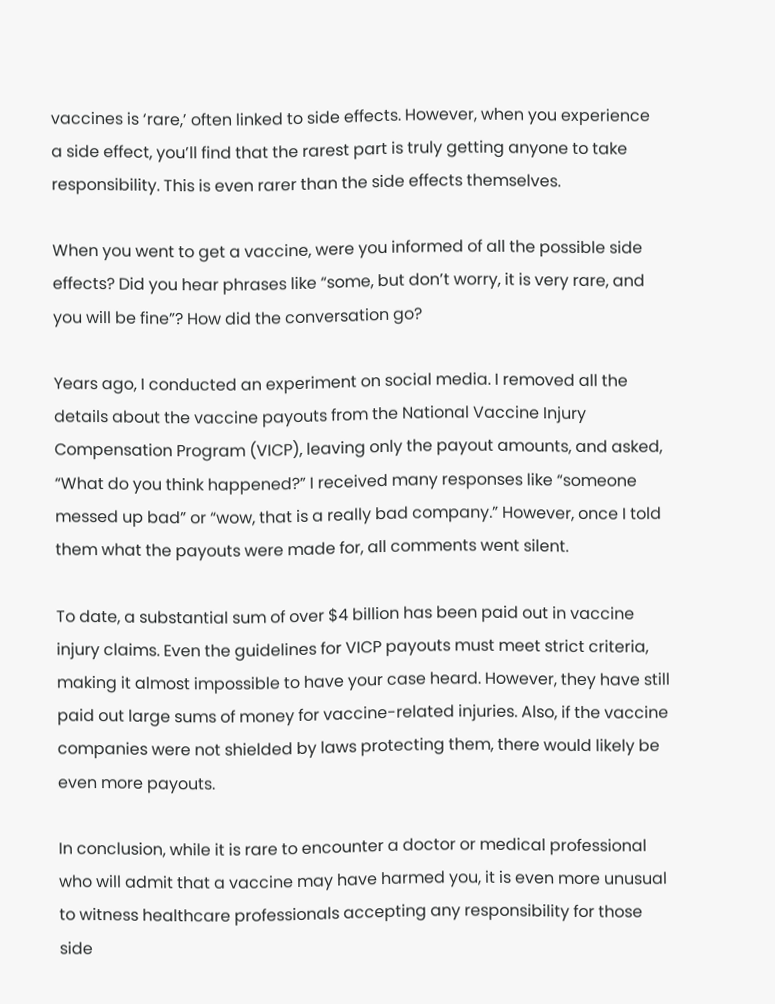vaccines is ‘rare,’ often linked to side effects. However, when you experience a side effect, you’ll find that the rarest part is truly getting anyone to take responsibility. This is even rarer than the side effects themselves.

When you went to get a vaccine, were you informed of all the possible side effects? Did you hear phrases like “some, but don’t worry, it is very rare, and you will be fine”? How did the conversation go?

Years ago, I conducted an experiment on social media. I removed all the details about the vaccine payouts from the National Vaccine Injury Compensation Program (VICP), leaving only the payout amounts, and asked, “What do you think happened?” I received many responses like “someone messed up bad” or “wow, that is a really bad company.” However, once I told them what the payouts were made for, all comments went silent.

To date, a substantial sum of over $4 billion has been paid out in vaccine injury claims. Even the guidelines for VICP payouts must meet strict criteria, making it almost impossible to have your case heard. However, they have still paid out large sums of money for vaccine-related injuries. Also, if the vaccine companies were not shielded by laws protecting them, there would likely be even more payouts.

In conclusion, while it is rare to encounter a doctor or medical professional who will admit that a vaccine may have harmed you, it is even more unusual to witness healthcare professionals accepting any responsibility for those side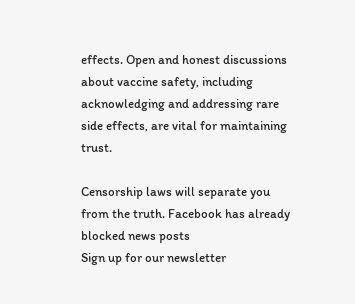effects. Open and honest discussions about vaccine safety, including acknowledging and addressing rare side effects, are vital for maintaining trust.

Censorship laws will separate you from the truth. Facebook has already blocked news posts
Sign up for our newsletter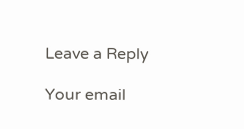Leave a Reply

Your email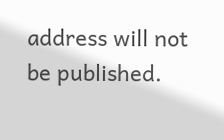address will not be published.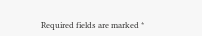Required fields are marked *